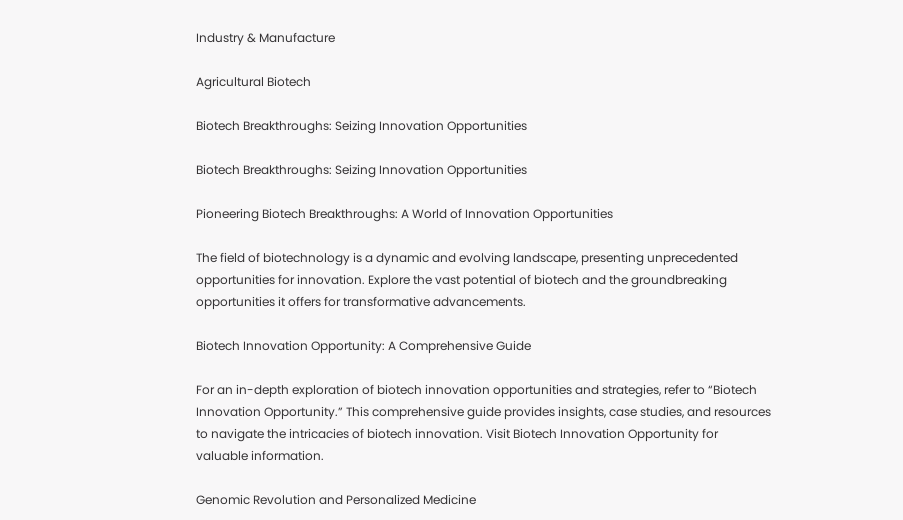Industry & Manufacture

Agricultural Biotech

Biotech Breakthroughs: Seizing Innovation Opportunities

Biotech Breakthroughs: Seizing Innovation Opportunities

Pioneering Biotech Breakthroughs: A World of Innovation Opportunities

The field of biotechnology is a dynamic and evolving landscape, presenting unprecedented opportunities for innovation. Explore the vast potential of biotech and the groundbreaking opportunities it offers for transformative advancements.

Biotech Innovation Opportunity: A Comprehensive Guide

For an in-depth exploration of biotech innovation opportunities and strategies, refer to “Biotech Innovation Opportunity.” This comprehensive guide provides insights, case studies, and resources to navigate the intricacies of biotech innovation. Visit Biotech Innovation Opportunity for valuable information.

Genomic Revolution and Personalized Medicine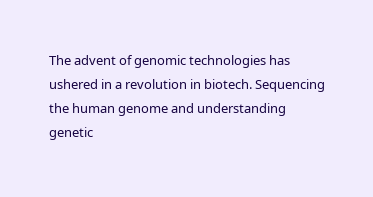The advent of genomic technologies has ushered in a revolution in biotech. Sequencing the human genome and understanding genetic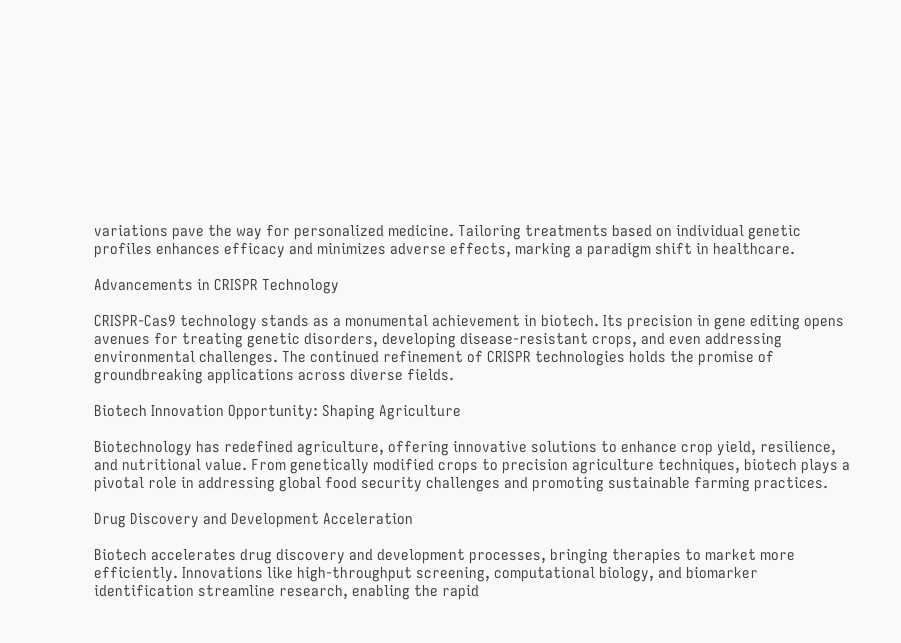variations pave the way for personalized medicine. Tailoring treatments based on individual genetic profiles enhances efficacy and minimizes adverse effects, marking a paradigm shift in healthcare.

Advancements in CRISPR Technology

CRISPR-Cas9 technology stands as a monumental achievement in biotech. Its precision in gene editing opens avenues for treating genetic disorders, developing disease-resistant crops, and even addressing environmental challenges. The continued refinement of CRISPR technologies holds the promise of groundbreaking applications across diverse fields.

Biotech Innovation Opportunity: Shaping Agriculture

Biotechnology has redefined agriculture, offering innovative solutions to enhance crop yield, resilience, and nutritional value. From genetically modified crops to precision agriculture techniques, biotech plays a pivotal role in addressing global food security challenges and promoting sustainable farming practices.

Drug Discovery and Development Acceleration

Biotech accelerates drug discovery and development processes, bringing therapies to market more efficiently. Innovations like high-throughput screening, computational biology, and biomarker identification streamline research, enabling the rapid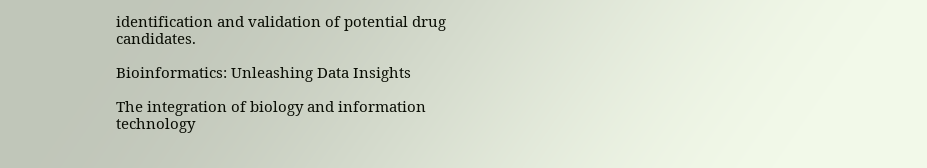identification and validation of potential drug candidates.

Bioinformatics: Unleashing Data Insights

The integration of biology and information technology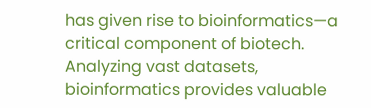has given rise to bioinformatics—a critical component of biotech. Analyzing vast datasets, bioinformatics provides valuable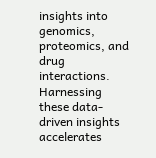insights into genomics, proteomics, and drug interactions. Harnessing these data-driven insights accelerates